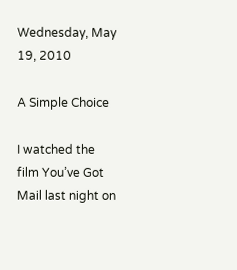Wednesday, May 19, 2010

A Simple Choice

I watched the film You’ve Got Mail last night on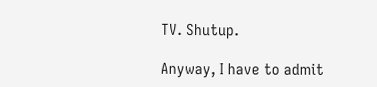TV. Shutup.

Anyway, I have to admit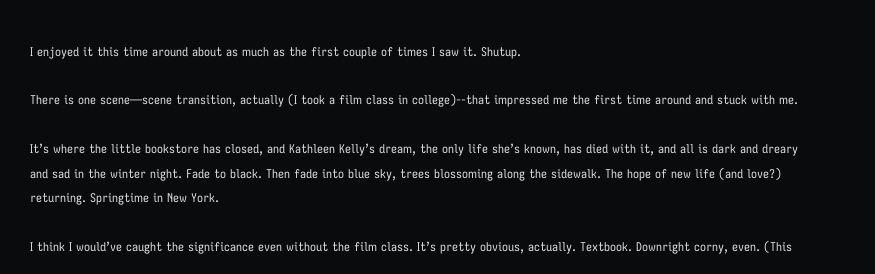I enjoyed it this time around about as much as the first couple of times I saw it. Shutup.

There is one scene—scene transition, actually (I took a film class in college)--that impressed me the first time around and stuck with me.

It’s where the little bookstore has closed, and Kathleen Kelly’s dream, the only life she’s known, has died with it, and all is dark and dreary and sad in the winter night. Fade to black. Then fade into blue sky, trees blossoming along the sidewalk. The hope of new life (and love?) returning. Springtime in New York.

I think I would’ve caught the significance even without the film class. It’s pretty obvious, actually. Textbook. Downright corny, even. (This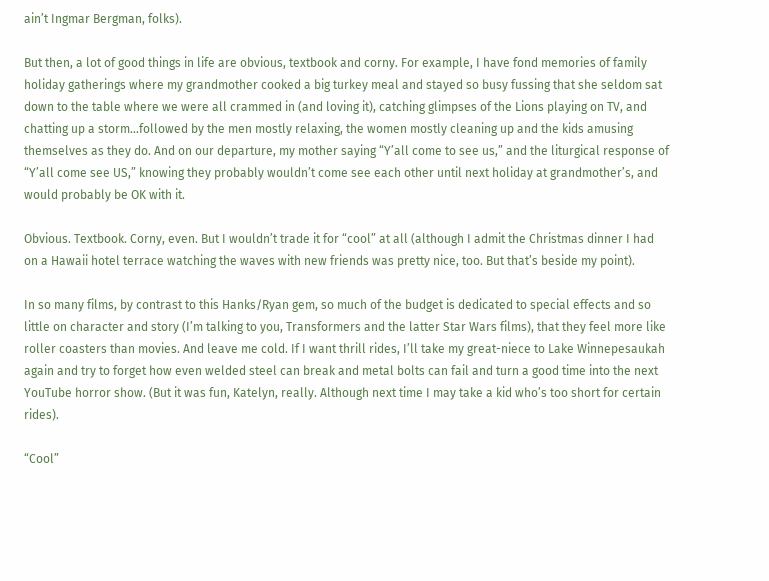ain’t Ingmar Bergman, folks).

But then, a lot of good things in life are obvious, textbook and corny. For example, I have fond memories of family holiday gatherings where my grandmother cooked a big turkey meal and stayed so busy fussing that she seldom sat down to the table where we were all crammed in (and loving it), catching glimpses of the Lions playing on TV, and chatting up a storm…followed by the men mostly relaxing, the women mostly cleaning up and the kids amusing themselves as they do. And on our departure, my mother saying “Y’all come to see us,” and the liturgical response of “Y’all come see US,” knowing they probably wouldn’t come see each other until next holiday at grandmother’s, and would probably be OK with it.

Obvious. Textbook. Corny, even. But I wouldn’t trade it for “cool” at all (although I admit the Christmas dinner I had on a Hawaii hotel terrace watching the waves with new friends was pretty nice, too. But that’s beside my point).

In so many films, by contrast to this Hanks/Ryan gem, so much of the budget is dedicated to special effects and so little on character and story (I’m talking to you, Transformers and the latter Star Wars films), that they feel more like roller coasters than movies. And leave me cold. If I want thrill rides, I’ll take my great-niece to Lake Winnepesaukah again and try to forget how even welded steel can break and metal bolts can fail and turn a good time into the next YouTube horror show. (But it was fun, Katelyn, really. Although next time I may take a kid who’s too short for certain rides).

“Cool”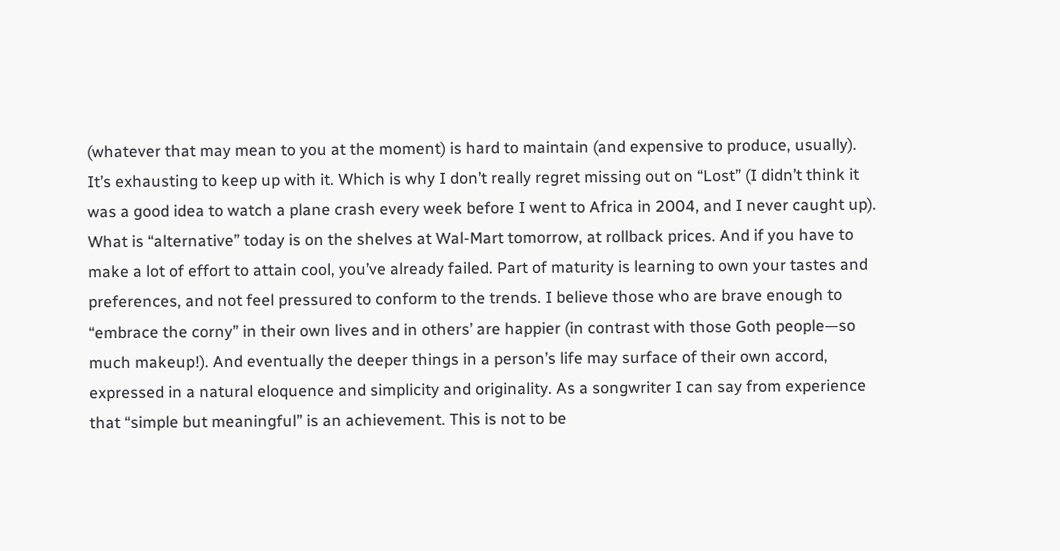(whatever that may mean to you at the moment) is hard to maintain (and expensive to produce, usually). It’s exhausting to keep up with it. Which is why I don’t really regret missing out on “Lost” (I didn’t think it was a good idea to watch a plane crash every week before I went to Africa in 2004, and I never caught up). What is “alternative” today is on the shelves at Wal-Mart tomorrow, at rollback prices. And if you have to make a lot of effort to attain cool, you’ve already failed. Part of maturity is learning to own your tastes and preferences, and not feel pressured to conform to the trends. I believe those who are brave enough to “embrace the corny” in their own lives and in others’ are happier (in contrast with those Goth people—so much makeup!). And eventually the deeper things in a person’s life may surface of their own accord, expressed in a natural eloquence and simplicity and originality. As a songwriter I can say from experience that “simple but meaningful” is an achievement. This is not to be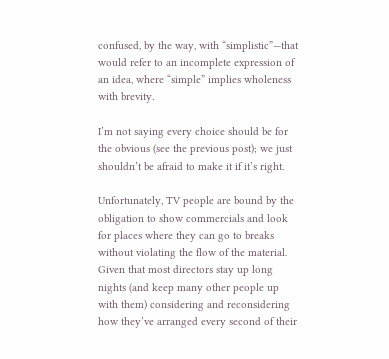confused, by the way, with “simplistic”—that would refer to an incomplete expression of an idea, where “simple” implies wholeness with brevity.

I’m not saying every choice should be for the obvious (see the previous post); we just shouldn’t be afraid to make it if it’s right.

Unfortunately, TV people are bound by the obligation to show commercials and look for places where they can go to breaks without violating the flow of the material. Given that most directors stay up long nights (and keep many other people up with them) considering and reconsidering how they’ve arranged every second of their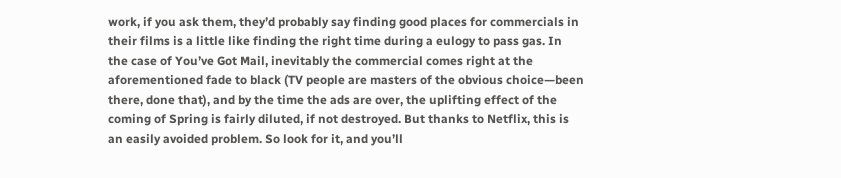work, if you ask them, they’d probably say finding good places for commercials in their films is a little like finding the right time during a eulogy to pass gas. In the case of You’ve Got Mail, inevitably the commercial comes right at the aforementioned fade to black (TV people are masters of the obvious choice—been there, done that), and by the time the ads are over, the uplifting effect of the coming of Spring is fairly diluted, if not destroyed. But thanks to Netflix, this is an easily avoided problem. So look for it, and you’ll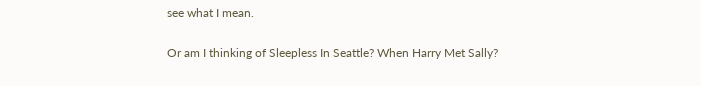see what I mean.

Or am I thinking of Sleepless In Seattle? When Harry Met Sally?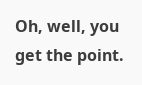Oh, well, you get the point.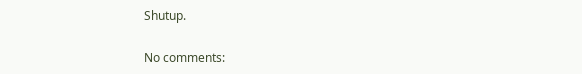Shutup.

No comments: